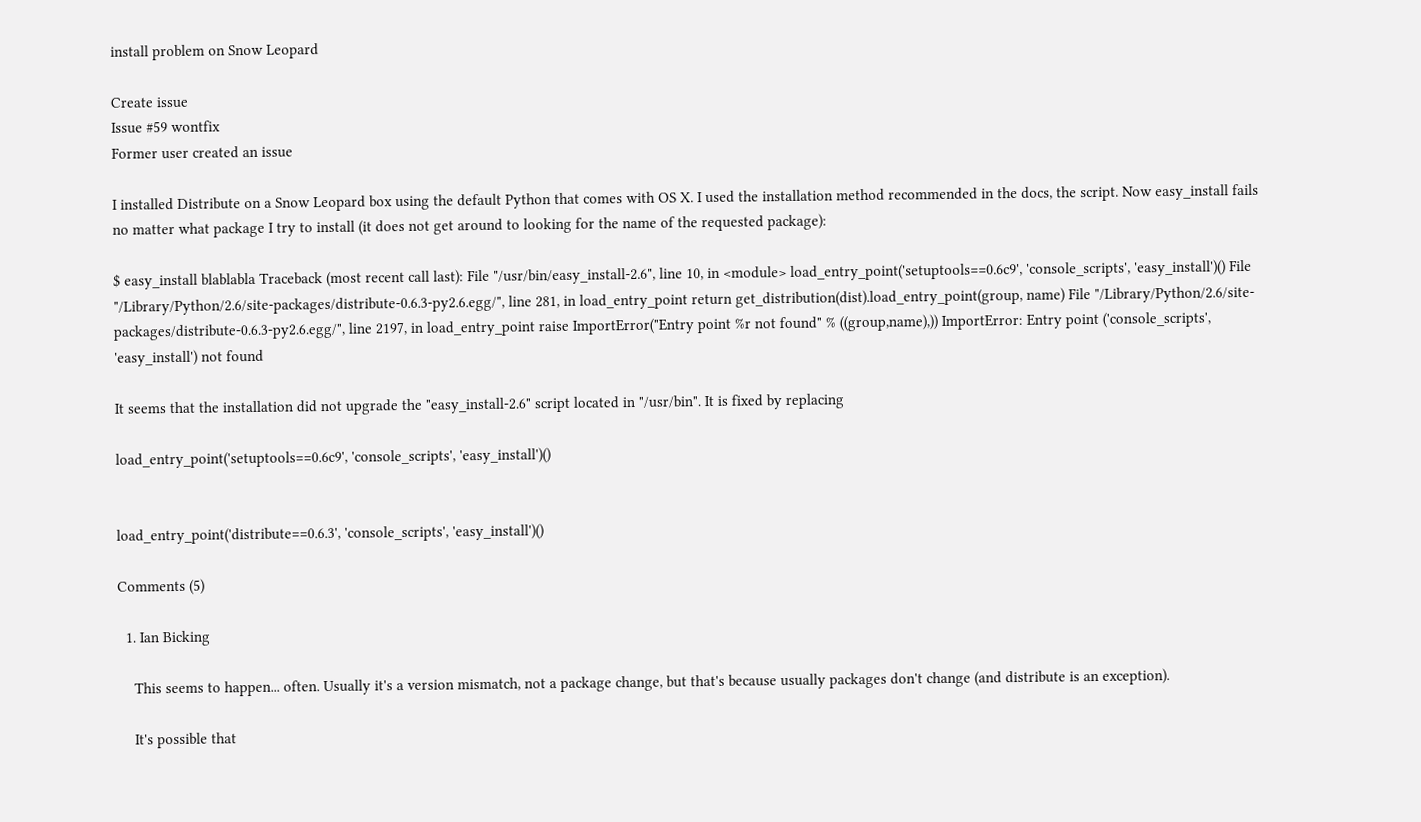install problem on Snow Leopard

Create issue
Issue #59 wontfix
Former user created an issue

I installed Distribute on a Snow Leopard box using the default Python that comes with OS X. I used the installation method recommended in the docs, the script. Now easy_install fails no matter what package I try to install (it does not get around to looking for the name of the requested package):

$ easy_install blablabla Traceback (most recent call last): File "/usr/bin/easy_install-2.6", line 10, in <module> load_entry_point('setuptools==0.6c9', 'console_scripts', 'easy_install')() File "/Library/Python/2.6/site-packages/distribute-0.6.3-py2.6.egg/", line 281, in load_entry_point return get_distribution(dist).load_entry_point(group, name) File "/Library/Python/2.6/site-packages/distribute-0.6.3-py2.6.egg/", line 2197, in load_entry_point raise ImportError("Entry point %r not found" % ((group,name),)) ImportError: Entry point ('console_scripts', 'easy_install') not found

It seems that the installation did not upgrade the "easy_install-2.6" script located in "/usr/bin". It is fixed by replacing

load_entry_point('setuptools==0.6c9', 'console_scripts', 'easy_install')()


load_entry_point('distribute==0.6.3', 'console_scripts', 'easy_install')()

Comments (5)

  1. Ian Bicking

    This seems to happen... often. Usually it's a version mismatch, not a package change, but that's because usually packages don't change (and distribute is an exception).

    It's possible that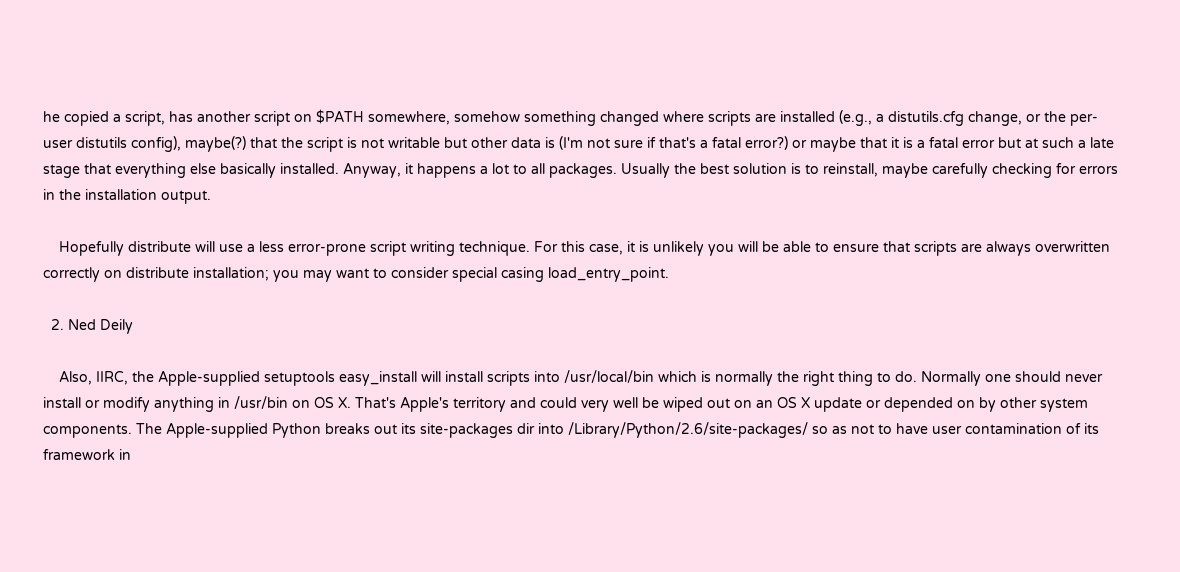he copied a script, has another script on $PATH somewhere, somehow something changed where scripts are installed (e.g., a distutils.cfg change, or the per-user distutils config), maybe(?) that the script is not writable but other data is (I'm not sure if that's a fatal error?) or maybe that it is a fatal error but at such a late stage that everything else basically installed. Anyway, it happens a lot to all packages. Usually the best solution is to reinstall, maybe carefully checking for errors in the installation output.

    Hopefully distribute will use a less error-prone script writing technique. For this case, it is unlikely you will be able to ensure that scripts are always overwritten correctly on distribute installation; you may want to consider special casing load_entry_point.

  2. Ned Deily

    Also, IIRC, the Apple-supplied setuptools easy_install will install scripts into /usr/local/bin which is normally the right thing to do. Normally one should never install or modify anything in /usr/bin on OS X. That's Apple's territory and could very well be wiped out on an OS X update or depended on by other system components. The Apple-supplied Python breaks out its site-packages dir into /Library/Python/2.6/site-packages/ so as not to have user contamination of its framework in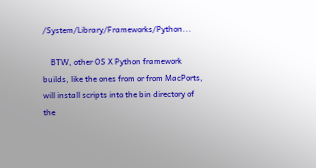/System/Library/Frameworks/Python...

    BTW, other OS X Python framework builds, like the ones from or from MacPorts, will install scripts into the bin directory of the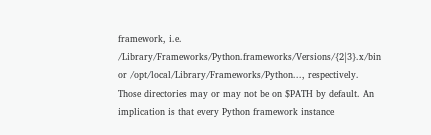framework, i.e. /Library/Frameworks/Python.frameworks/Versions/{2|3}.x/bin or /opt/local/Library/Frameworks/Python..., respectively. Those directories may or may not be on $PATH by default. An implication is that every Python framework instance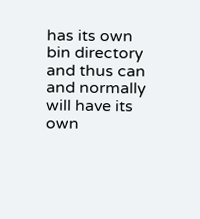has its own bin directory and thus can and normally will have its own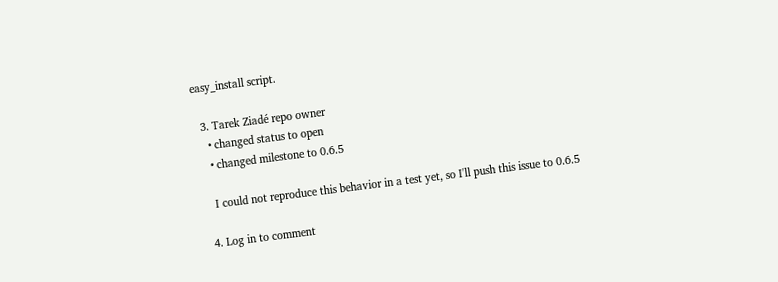easy_install script.

  3. Tarek Ziadé repo owner
    • changed status to open
    • changed milestone to 0.6.5

    I could not reproduce this behavior in a test yet, so I'll push this issue to 0.6.5

  4. Log in to comment